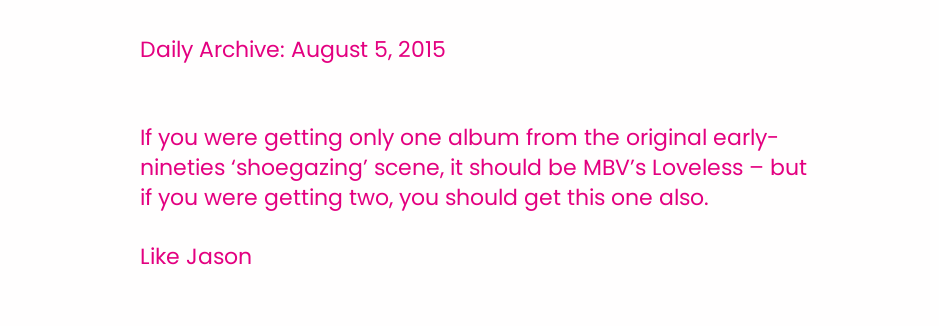Daily Archive: August 5, 2015


If you were getting only one album from the original early-nineties ‘shoegazing’ scene, it should be MBV’s Loveless – but if you were getting two, you should get this one also.

Like Jason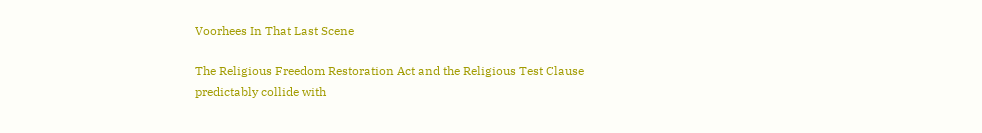Voorhees In That Last Scene

The Religious Freedom Restoration Act and the Religious Test Clause predictably collide with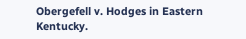Obergefell v. Hodges in Eastern Kentucky.